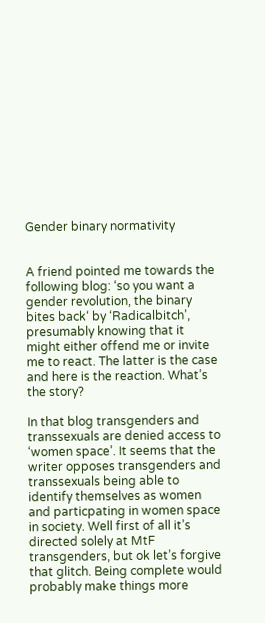Gender binary normativity


A friend pointed me towards the following blog: ‘so you want a gender revolution, the binary bites back‘ by ‘Radicalbitch’,  presumably knowing that it might either offend me or invite me to react. The latter is the case and here is the reaction. What’s the story?

In that blog transgenders and transsexuals are denied access to ‘women space’. It seems that the writer opposes transgenders and transsexuals being able to identify themselves as women and particpating in women space in society. Well first of all it’s directed solely at MtF transgenders, but ok let’s forgive that glitch. Being complete would probably make things more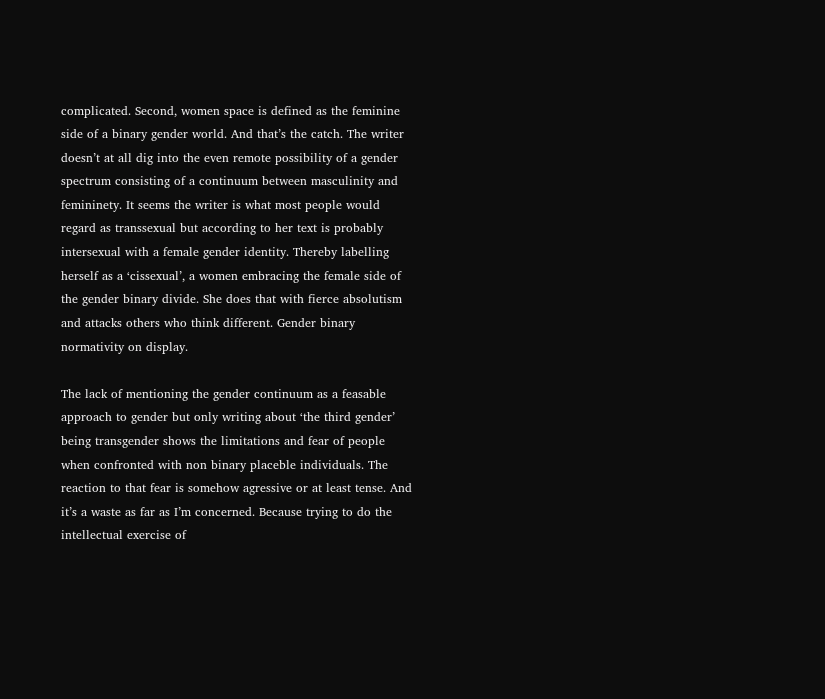complicated. Second, women space is defined as the feminine side of a binary gender world. And that’s the catch. The writer doesn’t at all dig into the even remote possibility of a gender spectrum consisting of a continuum between masculinity and femininety. It seems the writer is what most people would regard as transsexual but according to her text is probably intersexual with a female gender identity. Thereby labelling herself as a ‘cissexual’, a women embracing the female side of the gender binary divide. She does that with fierce absolutism and attacks others who think different. Gender binary normativity on display.

The lack of mentioning the gender continuum as a feasable approach to gender but only writing about ‘the third gender’ being transgender shows the limitations and fear of people when confronted with non binary placeble individuals. The reaction to that fear is somehow agressive or at least tense. And it’s a waste as far as I’m concerned. Because trying to do the intellectual exercise of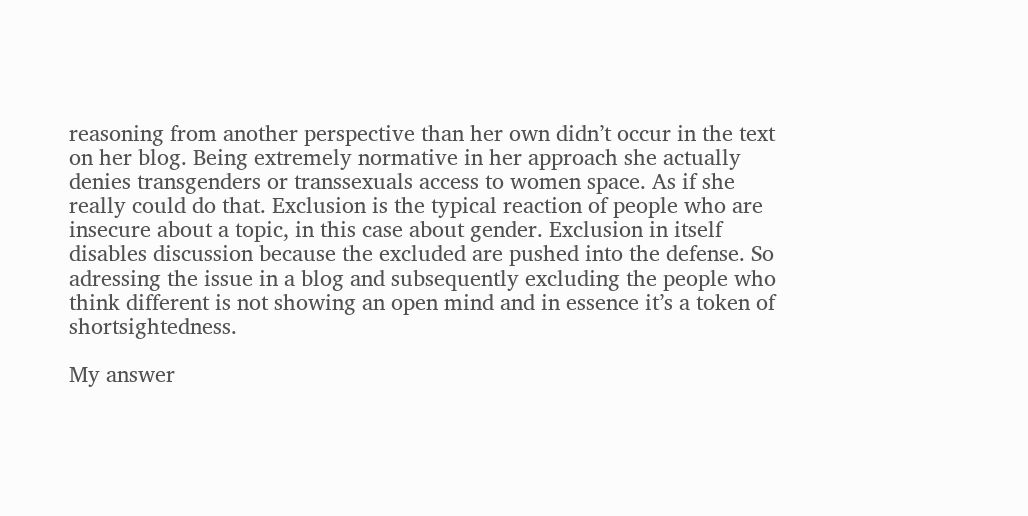reasoning from another perspective than her own didn’t occur in the text on her blog. Being extremely normative in her approach she actually denies transgenders or transsexuals access to women space. As if she really could do that. Exclusion is the typical reaction of people who are insecure about a topic, in this case about gender. Exclusion in itself disables discussion because the excluded are pushed into the defense. So adressing the issue in a blog and subsequently excluding the people who think different is not showing an open mind and in essence it’s a token of shortsightedness.

My answer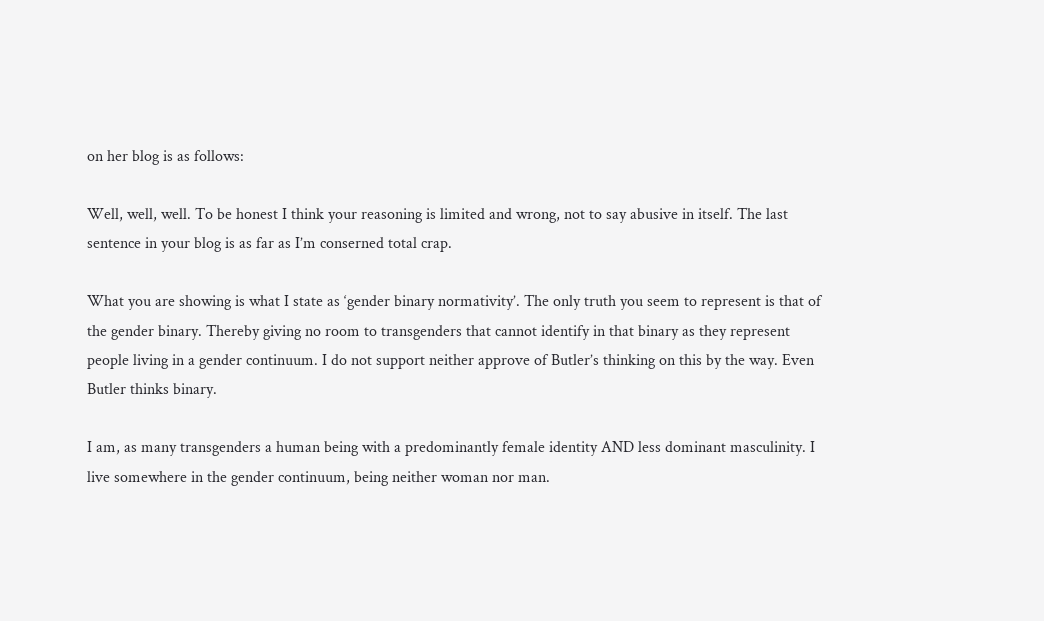on her blog is as follows:

Well, well, well. To be honest I think your reasoning is limited and wrong, not to say abusive in itself. The last sentence in your blog is as far as I’m conserned total crap.

What you are showing is what I state as ‘gender binary normativity’. The only truth you seem to represent is that of the gender binary. Thereby giving no room to transgenders that cannot identify in that binary as they represent people living in a gender continuum. I do not support neither approve of Butler’s thinking on this by the way. Even Butler thinks binary.

I am, as many transgenders a human being with a predominantly female identity AND less dominant masculinity. I live somewhere in the gender continuum, being neither woman nor man.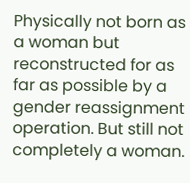Physically not born as a woman but reconstructed for as far as possible by a gender reassignment operation. But still not completely a woman.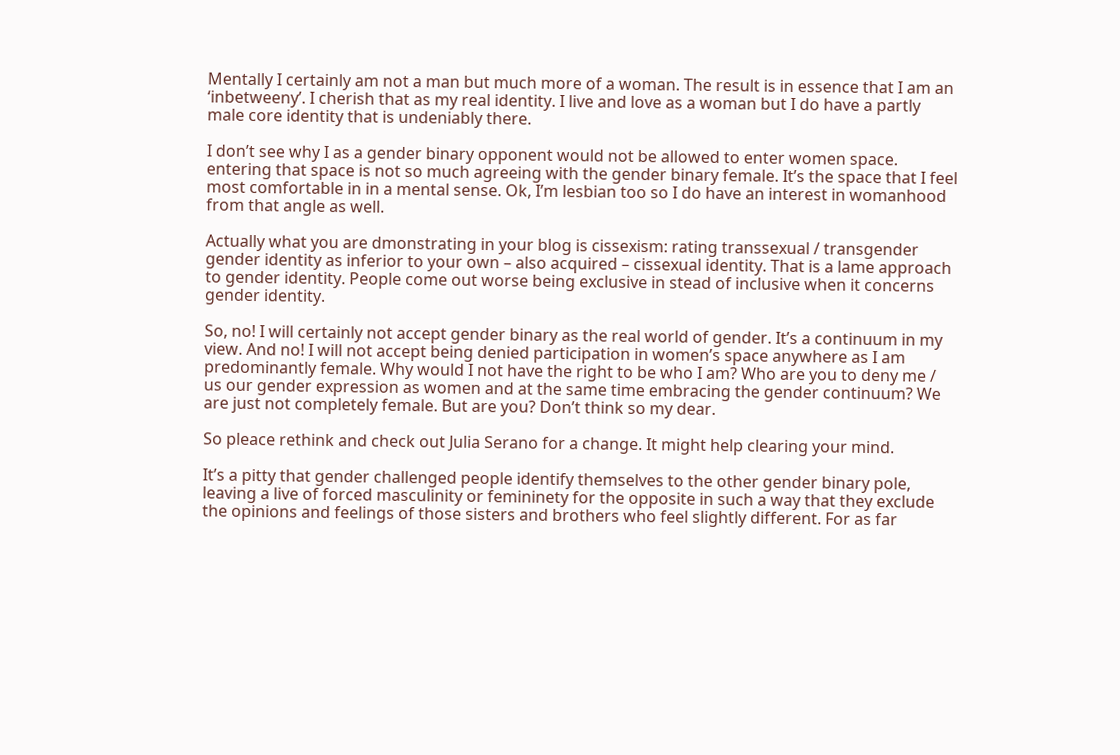Mentally I certainly am not a man but much more of a woman. The result is in essence that I am an ‘inbetweeny’. I cherish that as my real identity. I live and love as a woman but I do have a partly male core identity that is undeniably there.

I don’t see why I as a gender binary opponent would not be allowed to enter women space. entering that space is not so much agreeing with the gender binary female. It’s the space that I feel most comfortable in in a mental sense. Ok, I’m lesbian too so I do have an interest in womanhood from that angle as well.

Actually what you are dmonstrating in your blog is cissexism: rating transsexual / transgender gender identity as inferior to your own – also acquired – cissexual identity. That is a lame approach to gender identity. People come out worse being exclusive in stead of inclusive when it concerns gender identity.

So, no! I will certainly not accept gender binary as the real world of gender. It’s a continuum in my view. And no! I will not accept being denied participation in women’s space anywhere as I am predominantly female. Why would I not have the right to be who I am? Who are you to deny me / us our gender expression as women and at the same time embracing the gender continuum? We are just not completely female. But are you? Don’t think so my dear.

So pleace rethink and check out Julia Serano for a change. It might help clearing your mind.

It’s a pitty that gender challenged people identify themselves to the other gender binary pole, leaving a live of forced masculinity or femininety for the opposite in such a way that they exclude the opinions and feelings of those sisters and brothers who feel slightly different. For as far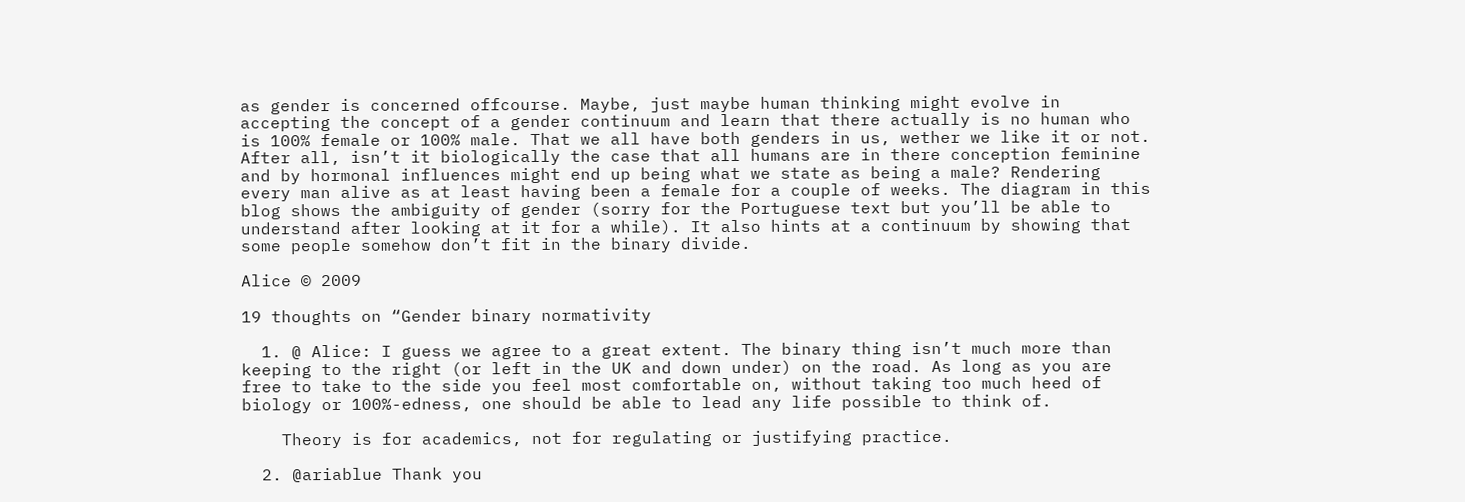as gender is concerned offcourse. Maybe, just maybe human thinking might evolve in accepting the concept of a gender continuum and learn that there actually is no human who is 100% female or 100% male. That we all have both genders in us, wether we like it or not. After all, isn’t it biologically the case that all humans are in there conception feminine and by hormonal influences might end up being what we state as being a male? Rendering every man alive as at least having been a female for a couple of weeks. The diagram in this blog shows the ambiguity of gender (sorry for the Portuguese text but you’ll be able to understand after looking at it for a while). It also hints at a continuum by showing that some people somehow don’t fit in the binary divide.

Alice © 2009

19 thoughts on “Gender binary normativity

  1. @ Alice: I guess we agree to a great extent. The binary thing isn’t much more than keeping to the right (or left in the UK and down under) on the road. As long as you are free to take to the side you feel most comfortable on, without taking too much heed of biology or 100%-edness, one should be able to lead any life possible to think of.

    Theory is for academics, not for regulating or justifying practice.

  2. @ariablue Thank you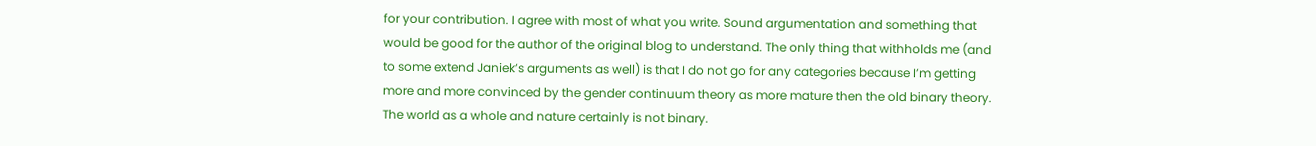for your contribution. I agree with most of what you write. Sound argumentation and something that would be good for the author of the original blog to understand. The only thing that withholds me (and to some extend Janiek’s arguments as well) is that I do not go for any categories because I’m getting more and more convinced by the gender continuum theory as more mature then the old binary theory. The world as a whole and nature certainly is not binary.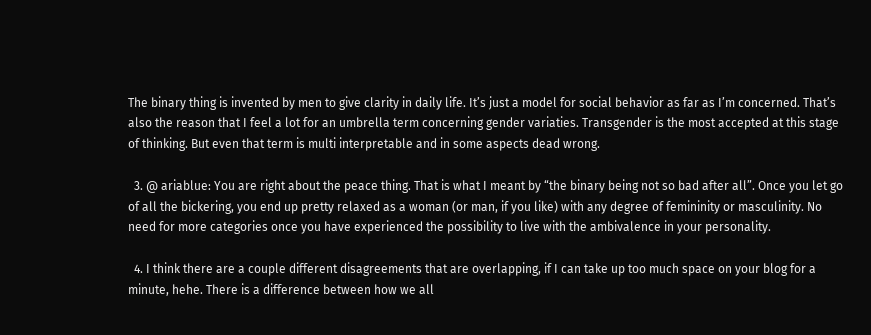The binary thing is invented by men to give clarity in daily life. It’s just a model for social behavior as far as I’m concerned. That’s also the reason that I feel a lot for an umbrella term concerning gender variaties. Transgender is the most accepted at this stage of thinking. But even that term is multi interpretable and in some aspects dead wrong.

  3. @ ariablue: You are right about the peace thing. That is what I meant by “the binary being not so bad after all”. Once you let go of all the bickering, you end up pretty relaxed as a woman (or man, if you like) with any degree of femininity or masculinity. No need for more categories once you have experienced the possibility to live with the ambivalence in your personality.

  4. I think there are a couple different disagreements that are overlapping, if I can take up too much space on your blog for a minute, hehe. There is a difference between how we all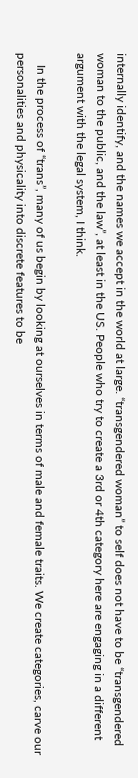internally identify, and the names we accept in the world at large. “transgendered woman” to self does not have to be “transgendered woman to the public, and the law”, at least in the US. People who try to create a 3rd or 4th category here are engaging in a different argument with the legal system, I think.

    In the process of “trans”, many of us begin by looking at ourselves in terms of male and female traits. We create categories, carve our personalities and physicality into discrete features to be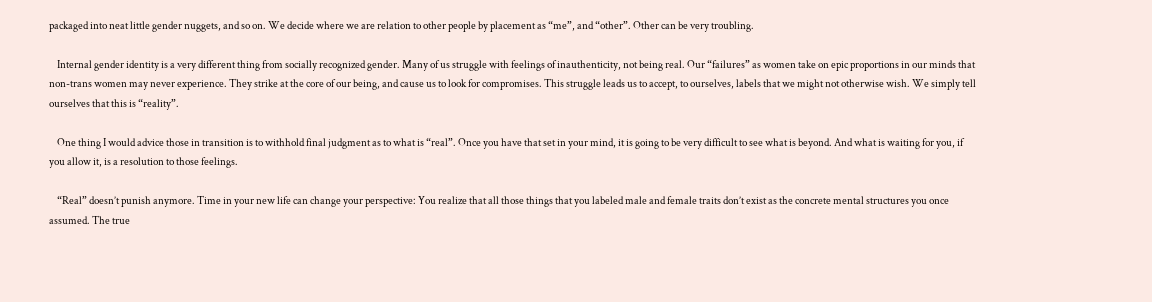packaged into neat little gender nuggets, and so on. We decide where we are relation to other people by placement as “me”, and “other”. Other can be very troubling.

    Internal gender identity is a very different thing from socially recognized gender. Many of us struggle with feelings of inauthenticity, not being real. Our “failures” as women take on epic proportions in our minds that non-trans women may never experience. They strike at the core of our being, and cause us to look for compromises. This struggle leads us to accept, to ourselves, labels that we might not otherwise wish. We simply tell ourselves that this is “reality”.

    One thing I would advice those in transition is to withhold final judgment as to what is “real”. Once you have that set in your mind, it is going to be very difficult to see what is beyond. And what is waiting for you, if you allow it, is a resolution to those feelings.

    “Real” doesn’t punish anymore. Time in your new life can change your perspective: You realize that all those things that you labeled male and female traits don’t exist as the concrete mental structures you once assumed. The true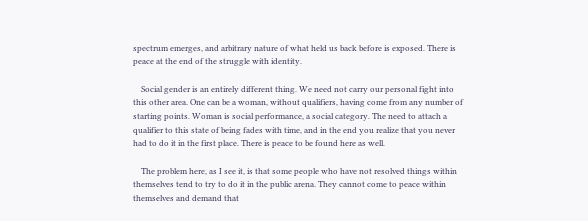spectrum emerges, and arbitrary nature of what held us back before is exposed. There is peace at the end of the struggle with identity.

    Social gender is an entirely different thing. We need not carry our personal fight into this other area. One can be a woman, without qualifiers, having come from any number of starting points. Woman is social performance, a social category. The need to attach a qualifier to this state of being fades with time, and in the end you realize that you never had to do it in the first place. There is peace to be found here as well.

    The problem here, as I see it, is that some people who have not resolved things within themselves tend to try to do it in the public arena. They cannot come to peace within themselves and demand that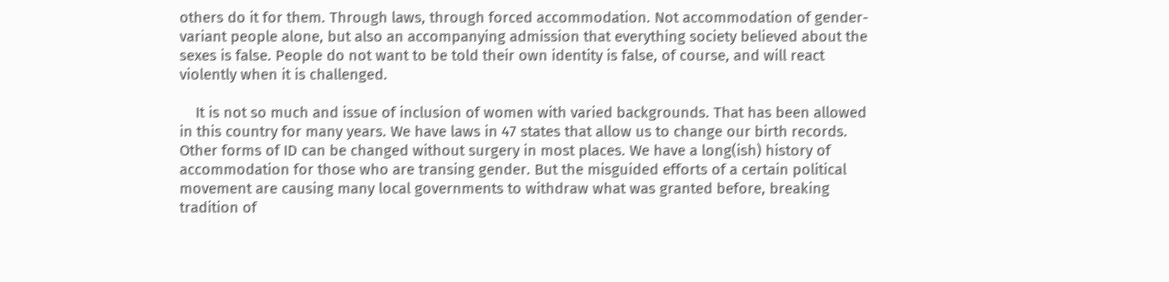others do it for them. Through laws, through forced accommodation. Not accommodation of gender-variant people alone, but also an accompanying admission that everything society believed about the sexes is false. People do not want to be told their own identity is false, of course, and will react violently when it is challenged.

    It is not so much and issue of inclusion of women with varied backgrounds. That has been allowed in this country for many years. We have laws in 47 states that allow us to change our birth records. Other forms of ID can be changed without surgery in most places. We have a long(ish) history of accommodation for those who are transing gender. But the misguided efforts of a certain political movement are causing many local governments to withdraw what was granted before, breaking tradition of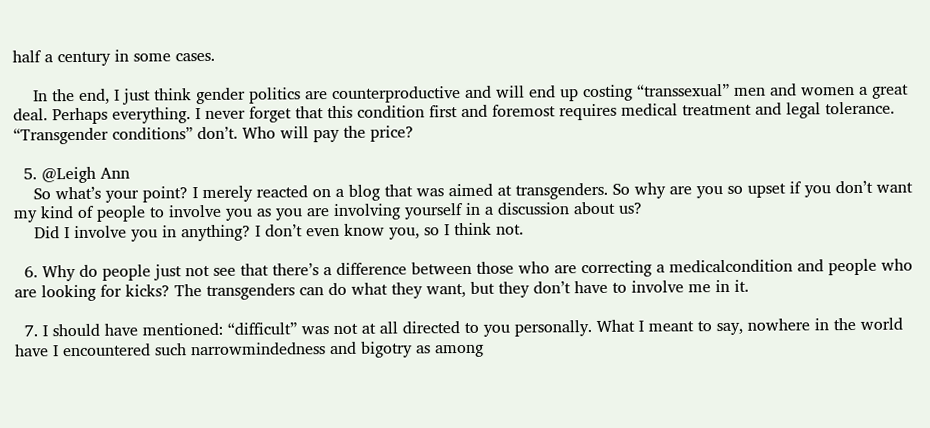half a century in some cases.

    In the end, I just think gender politics are counterproductive and will end up costing “transsexual” men and women a great deal. Perhaps everything. I never forget that this condition first and foremost requires medical treatment and legal tolerance. “Transgender conditions” don’t. Who will pay the price?

  5. @Leigh Ann
    So what’s your point? I merely reacted on a blog that was aimed at transgenders. So why are you so upset if you don’t want my kind of people to involve you as you are involving yourself in a discussion about us?
    Did I involve you in anything? I don’t even know you, so I think not.

  6. Why do people just not see that there’s a difference between those who are correcting a medicalcondition and people who are looking for kicks? The transgenders can do what they want, but they don’t have to involve me in it.

  7. I should have mentioned: “difficult” was not at all directed to you personally. What I meant to say, nowhere in the world have I encountered such narrowmindedness and bigotry as among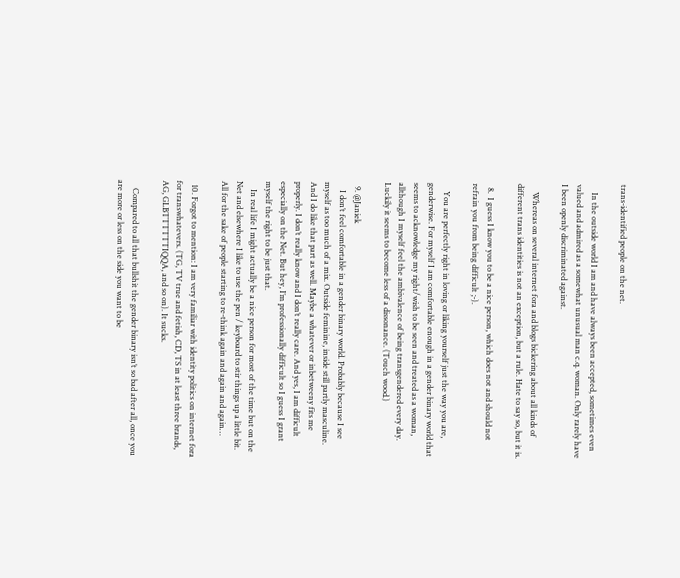trans-identified people on the net.

    In the outside world I am and have always been accepted, sometimes even valued and admired as a somewhat unusual man c.q. woman. Only rarely have I been openly discriminated against.

    Whereas on several internet fora and blogs bickering about all kinds of different trans identities is not an exception, but a rule. Hate to say so, but it is.

  8.  I guess I know you to be a nice person, which does not and should not refrain you from being difficult ;-).

    You are perfectly right in loving or liking yourself just the way you are, genderwise. For myself I am comfortable enough in a gender binary world that seems to acknowledge my right/wish to be seen and treated as a woman, allthough I myself feel the ambivalence of being transgendered every day. Luckily it seems to become less of a dissonance. (Touch wood.)

  9. @Janiek
    I don’t feel comfortable in a gender binary world. Probably because I see myself as too much of a mix. Outside feminine, inside still partly masculine. And I do like that part as well. Maybe a whatever or inbetweeny fits me properly. I don’t really know and I don’t really care. And yes, I am difficult especially on the Net. But hey, I’m professionally difficult so I guess I grant myself the right to be just that.
    In real life I might actually be a nice person for most of the time but on the Net and elsewhere I like to use the pen / keyboard to stir things up a little bit. All for the sake of people starting to re-think again and again and again…

  10. Forgot to mention: I am very familiar with identity politics on internet fora for transwhatevers. (TG, TV true and fetish, CD, TS in at least three brands, AG, GLBTTTTTTIQQA, and so on). It sucks.

    Compared to all that bullshit the gender binary isn’t so bad after all, once you are more or less on the side you want to be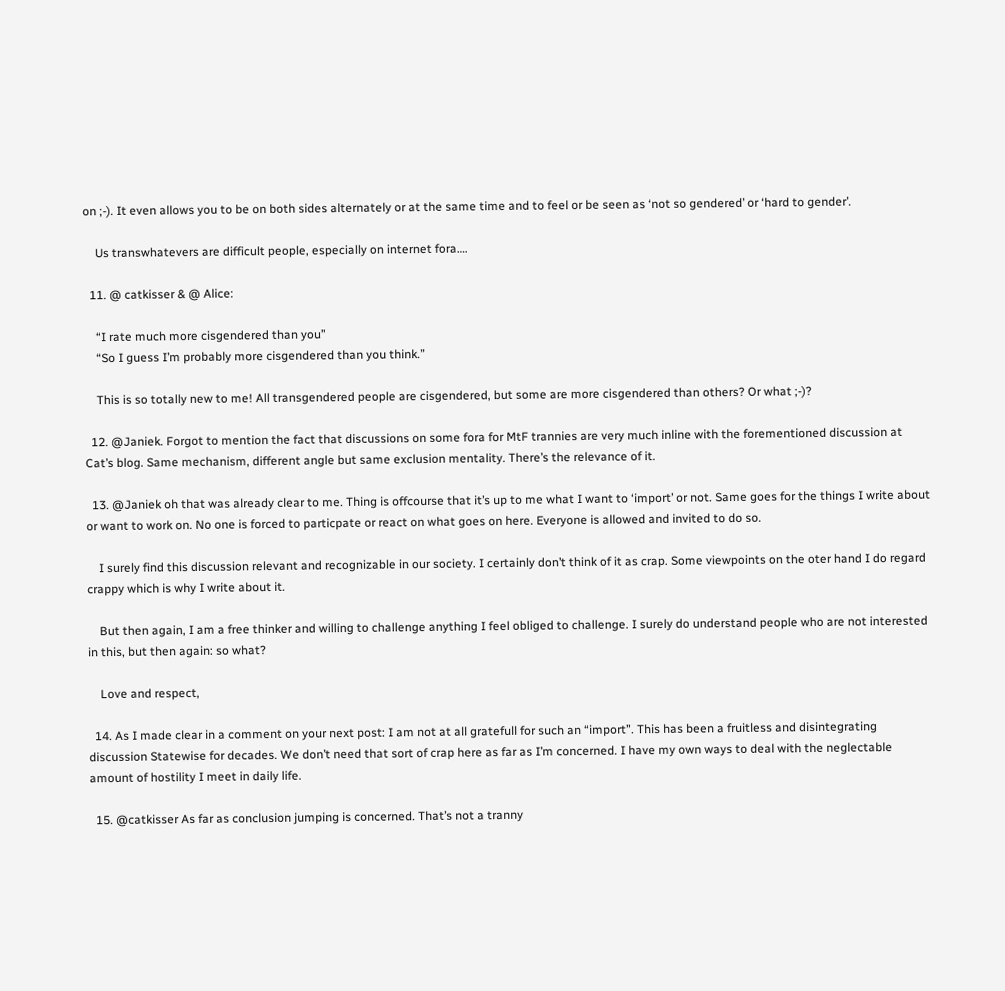on ;-). It even allows you to be on both sides alternately or at the same time and to feel or be seen as ‘not so gendered’ or ‘hard to gender’.

    Us transwhatevers are difficult people, especially on internet fora….

  11. @ catkisser & @ Alice:

    “I rate much more cisgendered than you”
    “So I guess I’m probably more cisgendered than you think.”

    This is so totally new to me! All transgendered people are cisgendered, but some are more cisgendered than others? Or what ;-)?

  12. @Janiek. Forgot to mention the fact that discussions on some fora for MtF trannies are very much inline with the forementioned discussion at Cat’s blog. Same mechanism, different angle but same exclusion mentality. There’s the relevance of it.

  13. @Janiek oh that was already clear to me. Thing is offcourse that it’s up to me what I want to ‘import’ or not. Same goes for the things I write about or want to work on. No one is forced to particpate or react on what goes on here. Everyone is allowed and invited to do so.

    I surely find this discussion relevant and recognizable in our society. I certainly don’t think of it as crap. Some viewpoints on the oter hand I do regard crappy which is why I write about it.

    But then again, I am a free thinker and willing to challenge anything I feel obliged to challenge. I surely do understand people who are not interested in this, but then again: so what?

    Love and respect,

  14. As I made clear in a comment on your next post: I am not at all gratefull for such an “import”. This has been a fruitless and disintegrating discussion Statewise for decades. We don’t need that sort of crap here as far as I’m concerned. I have my own ways to deal with the neglectable amount of hostility I meet in daily life.

  15. @catkisser As far as conclusion jumping is concerned. That’s not a tranny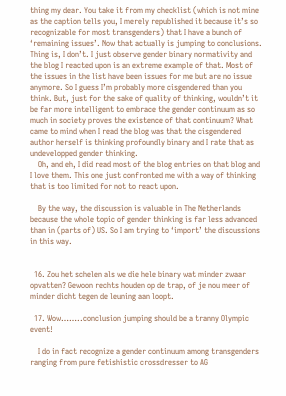thing my dear. You take it from my checklist (which is not mine as the caption tells you, I merely republished it because it’s so recognizable for most transgenders) that I have a bunch of ‘remaining issues’. Now that actually is jumping to conclusions. Thing is, I don’t. I just observe gender binary normativity and the blog I reacted upon is an extreme example of that. Most of the issues in the list have been issues for me but are no issue anymore. So I guess I’m probably more cisgendered than you think. But, just for the sake of quality of thinking, wouldn’t it be far more intelligent to embrace the gender continuum as so much in society proves the existence of that continuum? What came to mind when I read the blog was that the cisgendered author herself is thinking profoundly binary and I rate that as undevelopped gender thinking.
    Oh, and eh, I did read most of the blog entries on that blog and I love them. This one just confronted me with a way of thinking that is too limited for not to react upon.

    By the way, the discussion is valuable in The Netherlands because the whole topic of gender thinking is far less advanced than in (parts of) US. So I am trying to ‘import’ the discussions in this way.


  16. Zou het schelen als we die hele binary wat minder zwaar opvatten? Gewoon rechts houden op de trap, of je nou meer of minder dicht tegen de leuning aan loopt.

  17. Wow……..conclusion jumping should be a tranny Olympic event!

    I do in fact recognize a gender continuum among transgenders ranging from pure fetishistic crossdresser to AG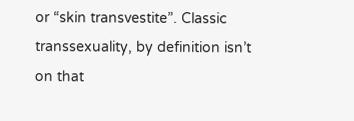or “skin transvestite”. Classic transsexuality, by definition isn’t on that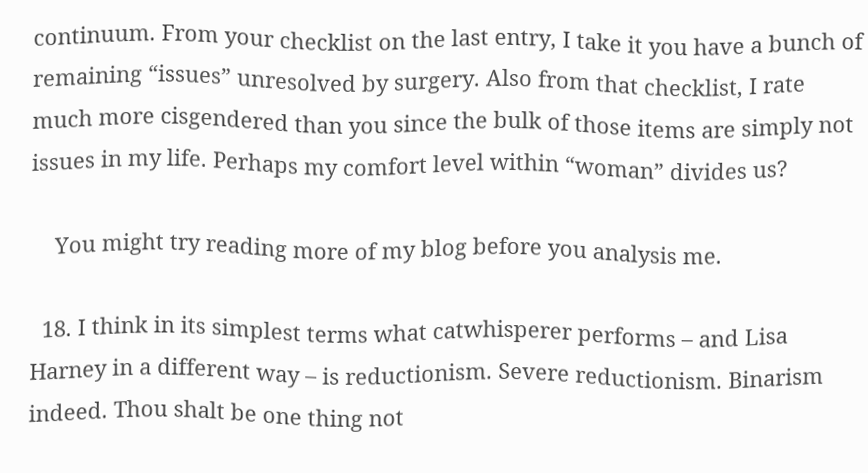continuum. From your checklist on the last entry, I take it you have a bunch of remaining “issues” unresolved by surgery. Also from that checklist, I rate much more cisgendered than you since the bulk of those items are simply not issues in my life. Perhaps my comfort level within “woman” divides us?

    You might try reading more of my blog before you analysis me.

  18. I think in its simplest terms what catwhisperer performs – and Lisa Harney in a different way – is reductionism. Severe reductionism. Binarism indeed. Thou shalt be one thing not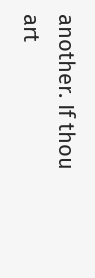another. If thou art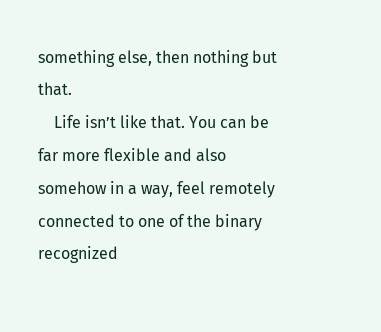something else, then nothing but that.
    Life isn’t like that. You can be far more flexible and also somehow in a way, feel remotely connected to one of the binary recognized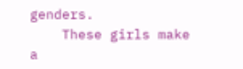genders.
    These girls make a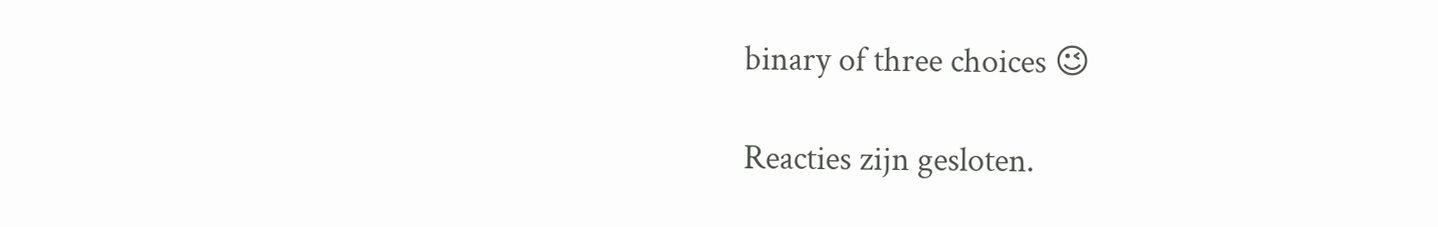binary of three choices 😉

Reacties zijn gesloten.